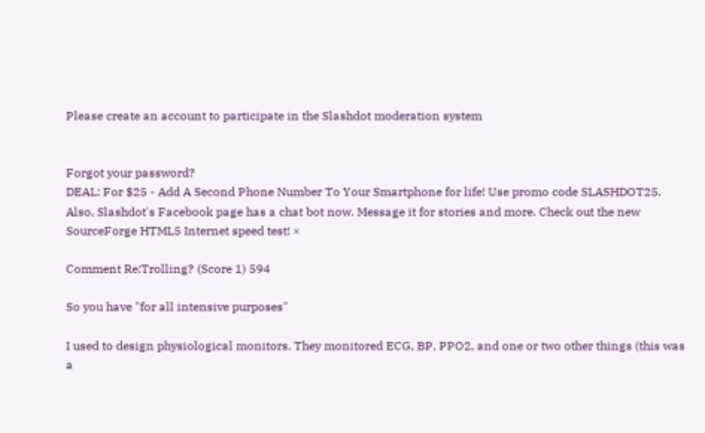Please create an account to participate in the Slashdot moderation system


Forgot your password?
DEAL: For $25 - Add A Second Phone Number To Your Smartphone for life! Use promo code SLASHDOT25. Also, Slashdot's Facebook page has a chat bot now. Message it for stories and more. Check out the new SourceForge HTML5 Internet speed test! ×

Comment Re:Trolling? (Score 1) 594

So you have "for all intensive purposes"

I used to design physiological monitors. They monitored ECG, BP, PPO2, and one or two other things (this was a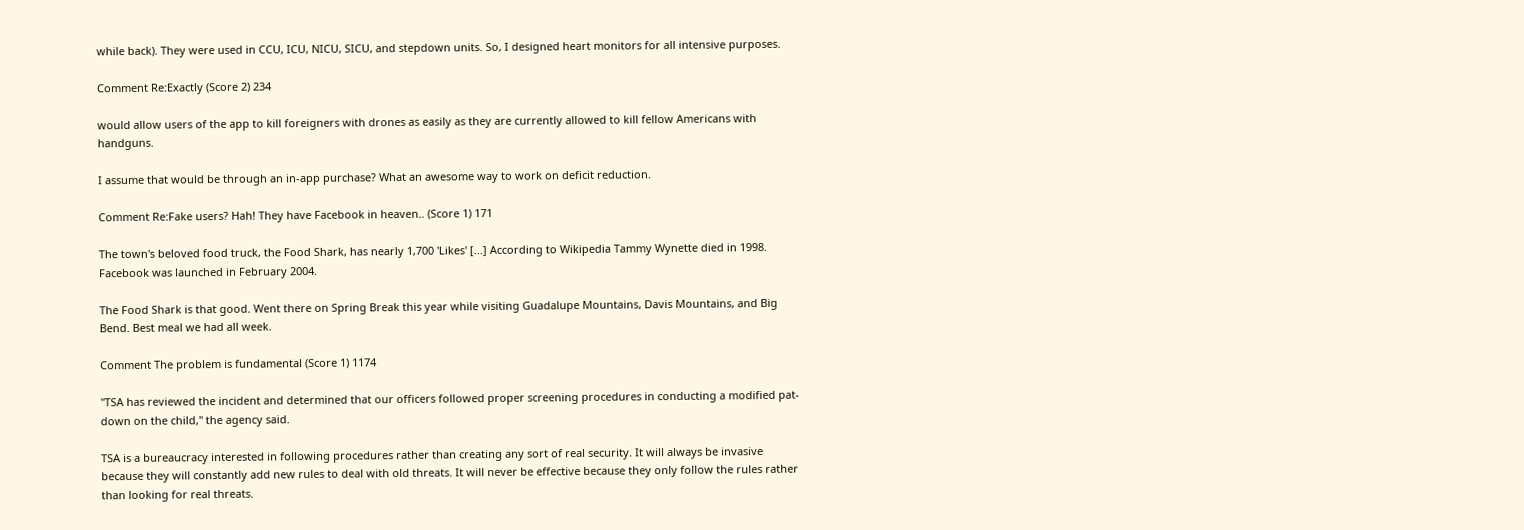while back). They were used in CCU, ICU, NICU, SICU, and stepdown units. So, I designed heart monitors for all intensive purposes.

Comment Re:Exactly (Score 2) 234

would allow users of the app to kill foreigners with drones as easily as they are currently allowed to kill fellow Americans with handguns.

I assume that would be through an in-app purchase? What an awesome way to work on deficit reduction.

Comment Re:Fake users? Hah! They have Facebook in heaven.. (Score 1) 171

The town's beloved food truck, the Food Shark, has nearly 1,700 'Likes' [...] According to Wikipedia Tammy Wynette died in 1998. Facebook was launched in February 2004.

The Food Shark is that good. Went there on Spring Break this year while visiting Guadalupe Mountains, Davis Mountains, and Big Bend. Best meal we had all week.

Comment The problem is fundamental (Score 1) 1174

"TSA has reviewed the incident and determined that our officers followed proper screening procedures in conducting a modified pat-down on the child," the agency said.

TSA is a bureaucracy interested in following procedures rather than creating any sort of real security. It will always be invasive because they will constantly add new rules to deal with old threats. It will never be effective because they only follow the rules rather than looking for real threats.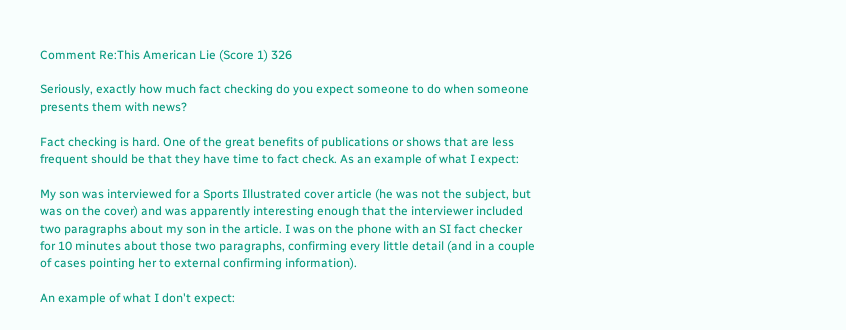Comment Re:This American Lie (Score 1) 326

Seriously, exactly how much fact checking do you expect someone to do when someone presents them with news?

Fact checking is hard. One of the great benefits of publications or shows that are less frequent should be that they have time to fact check. As an example of what I expect:

My son was interviewed for a Sports Illustrated cover article (he was not the subject, but was on the cover) and was apparently interesting enough that the interviewer included two paragraphs about my son in the article. I was on the phone with an SI fact checker for 10 minutes about those two paragraphs, confirming every little detail (and in a couple of cases pointing her to external confirming information).

An example of what I don't expect: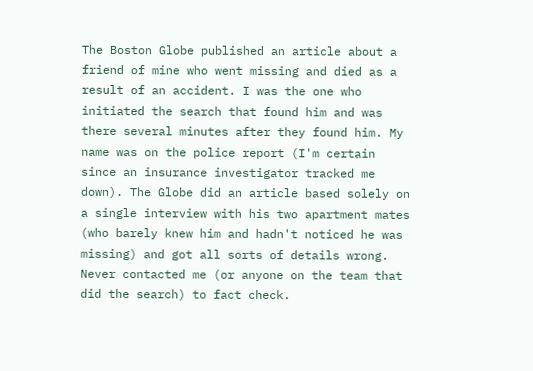The Boston Globe published an article about a friend of mine who went missing and died as a result of an accident. I was the one who initiated the search that found him and was there several minutes after they found him. My name was on the police report (I'm certain since an insurance investigator tracked me down). The Globe did an article based solely on a single interview with his two apartment mates (who barely knew him and hadn't noticed he was missing) and got all sorts of details wrong. Never contacted me (or anyone on the team that did the search) to fact check.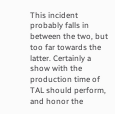This incident probably falls in between the two, but too far towards the latter. Certainly a show with the production time of TAL should perform, and honor the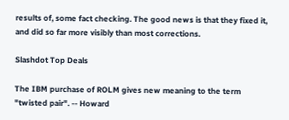results of, some fact checking. The good news is that they fixed it, and did so far more visibly than most corrections.

Slashdot Top Deals

The IBM purchase of ROLM gives new meaning to the term "twisted pair". -- Howard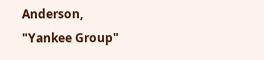Anderson, "Yankee Group"